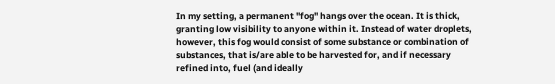In my setting, a permanent "fog" hangs over the ocean. It is thick, granting low visibility to anyone within it. Instead of water droplets, however, this fog would consist of some substance or combination of substances, that is/are able to be harvested for, and if necessary refined into, fuel (and ideally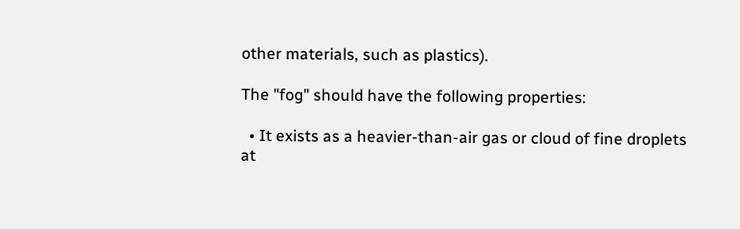other materials, such as plastics).

The "fog" should have the following properties:

  • It exists as a heavier-than-air gas or cloud of fine droplets at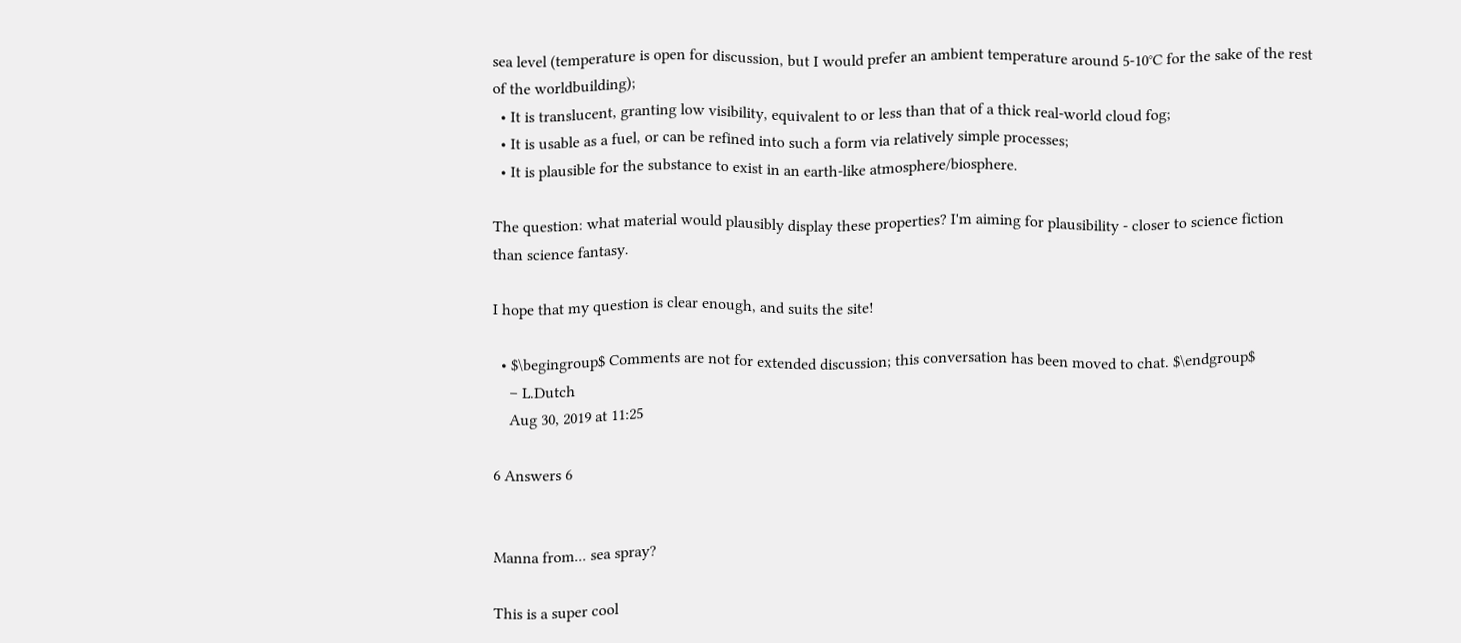sea level (temperature is open for discussion, but I would prefer an ambient temperature around 5-10°C for the sake of the rest of the worldbuilding);
  • It is translucent, granting low visibility, equivalent to or less than that of a thick real-world cloud fog;
  • It is usable as a fuel, or can be refined into such a form via relatively simple processes;
  • It is plausible for the substance to exist in an earth-like atmosphere/biosphere.

The question: what material would plausibly display these properties? I'm aiming for plausibility - closer to science fiction than science fantasy.

I hope that my question is clear enough, and suits the site!

  • $\begingroup$ Comments are not for extended discussion; this conversation has been moved to chat. $\endgroup$
    – L.Dutch
    Aug 30, 2019 at 11:25

6 Answers 6


Manna from... sea spray?

This is a super cool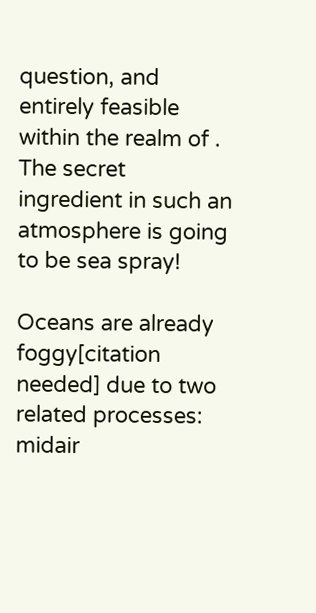question, and entirely feasible within the realm of . The secret ingredient in such an atmosphere is going to be sea spray!

Oceans are already foggy[citation needed] due to two related processes: midair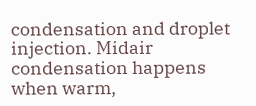condensation and droplet injection. Midair condensation happens when warm,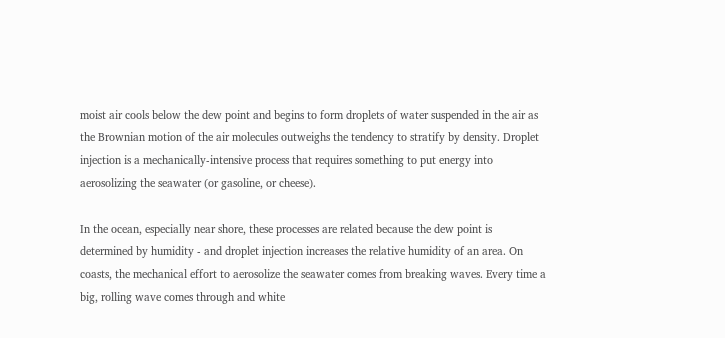moist air cools below the dew point and begins to form droplets of water suspended in the air as the Brownian motion of the air molecules outweighs the tendency to stratify by density. Droplet injection is a mechanically-intensive process that requires something to put energy into aerosolizing the seawater (or gasoline, or cheese).

In the ocean, especially near shore, these processes are related because the dew point is determined by humidity - and droplet injection increases the relative humidity of an area. On coasts, the mechanical effort to aerosolize the seawater comes from breaking waves. Every time a big, rolling wave comes through and white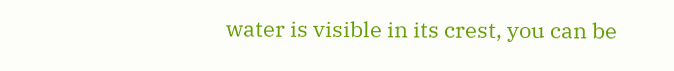water is visible in its crest, you can be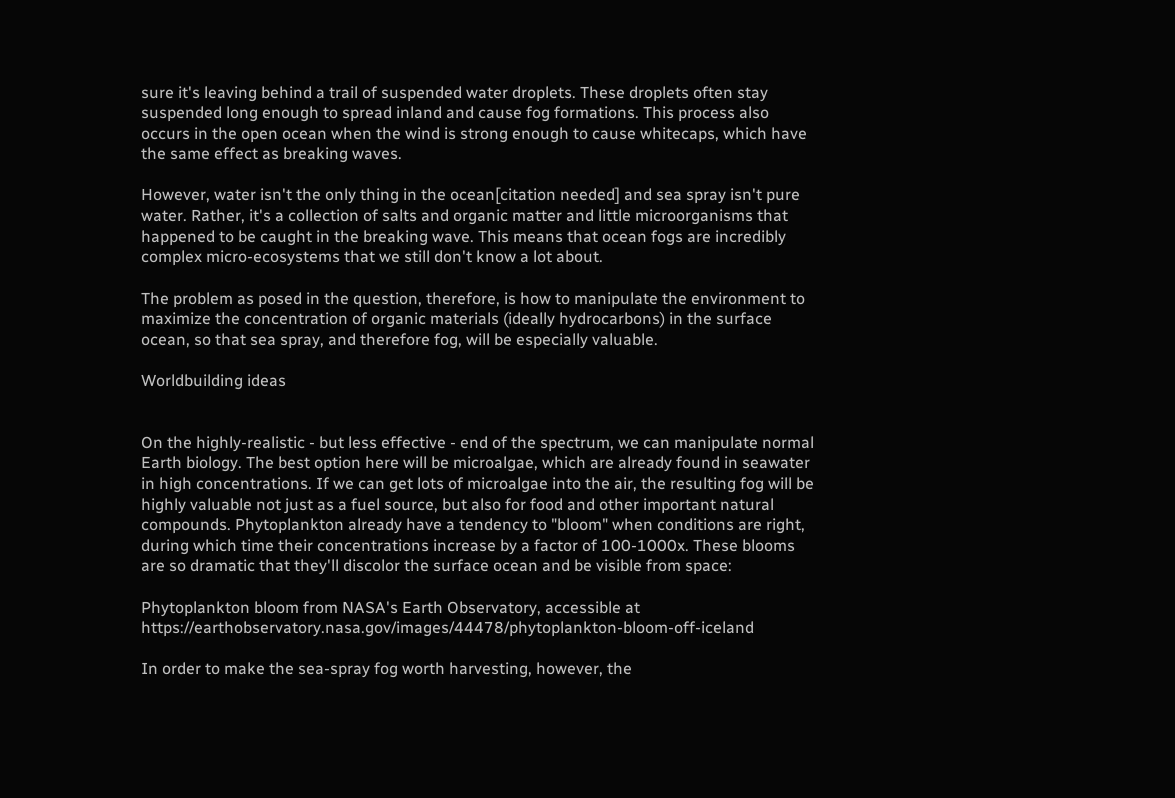sure it's leaving behind a trail of suspended water droplets. These droplets often stay suspended long enough to spread inland and cause fog formations. This process also occurs in the open ocean when the wind is strong enough to cause whitecaps, which have the same effect as breaking waves.

However, water isn't the only thing in the ocean[citation needed] and sea spray isn't pure water. Rather, it's a collection of salts and organic matter and little microorganisms that happened to be caught in the breaking wave. This means that ocean fogs are incredibly complex micro-ecosystems that we still don't know a lot about.

The problem as posed in the question, therefore, is how to manipulate the environment to maximize the concentration of organic materials (ideally hydrocarbons) in the surface ocean, so that sea spray, and therefore fog, will be especially valuable.

Worldbuilding ideas


On the highly-realistic - but less effective - end of the spectrum, we can manipulate normal Earth biology. The best option here will be microalgae, which are already found in seawater in high concentrations. If we can get lots of microalgae into the air, the resulting fog will be highly valuable not just as a fuel source, but also for food and other important natural compounds. Phytoplankton already have a tendency to "bloom" when conditions are right, during which time their concentrations increase by a factor of 100-1000x. These blooms are so dramatic that they'll discolor the surface ocean and be visible from space:

Phytoplankton bloom from NASA's Earth Observatory, accessible at https://earthobservatory.nasa.gov/images/44478/phytoplankton-bloom-off-iceland

In order to make the sea-spray fog worth harvesting, however, the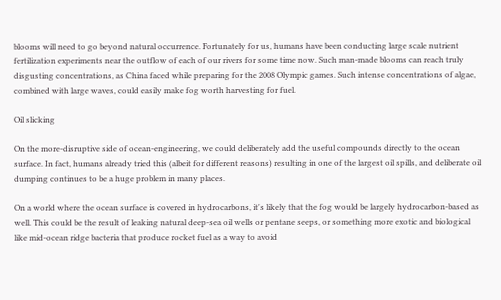blooms will need to go beyond natural occurrence. Fortunately for us, humans have been conducting large scale nutrient fertilization experiments near the outflow of each of our rivers for some time now. Such man-made blooms can reach truly disgusting concentrations, as China faced while preparing for the 2008 Olympic games. Such intense concentrations of algae, combined with large waves, could easily make fog worth harvesting for fuel.

Oil slicking

On the more-disruptive side of ocean-engineering, we could deliberately add the useful compounds directly to the ocean surface. In fact, humans already tried this (albeit for different reasons) resulting in one of the largest oil spills, and deliberate oil dumping continues to be a huge problem in many places.

On a world where the ocean surface is covered in hydrocarbons, it's likely that the fog would be largely hydrocarbon-based as well. This could be the result of leaking natural deep-sea oil wells or pentane seeps, or something more exotic and biological like mid-ocean ridge bacteria that produce rocket fuel as a way to avoid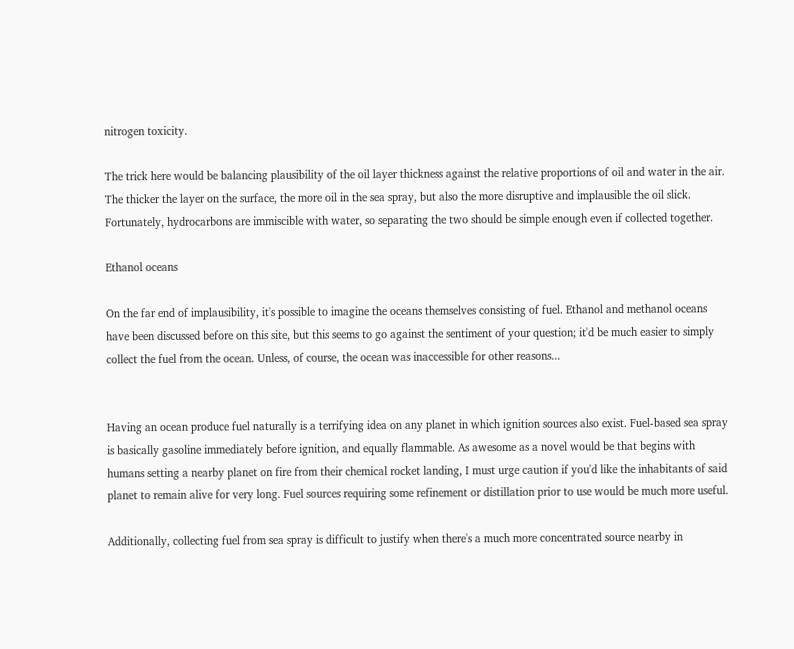nitrogen toxicity.

The trick here would be balancing plausibility of the oil layer thickness against the relative proportions of oil and water in the air. The thicker the layer on the surface, the more oil in the sea spray, but also the more disruptive and implausible the oil slick. Fortunately, hydrocarbons are immiscible with water, so separating the two should be simple enough even if collected together.

Ethanol oceans

On the far end of implausibility, it's possible to imagine the oceans themselves consisting of fuel. Ethanol and methanol oceans have been discussed before on this site, but this seems to go against the sentiment of your question; it'd be much easier to simply collect the fuel from the ocean. Unless, of course, the ocean was inaccessible for other reasons...


Having an ocean produce fuel naturally is a terrifying idea on any planet in which ignition sources also exist. Fuel-based sea spray is basically gasoline immediately before ignition, and equally flammable. As awesome as a novel would be that begins with humans setting a nearby planet on fire from their chemical rocket landing, I must urge caution if you'd like the inhabitants of said planet to remain alive for very long. Fuel sources requiring some refinement or distillation prior to use would be much more useful.

Additionally, collecting fuel from sea spray is difficult to justify when there's a much more concentrated source nearby in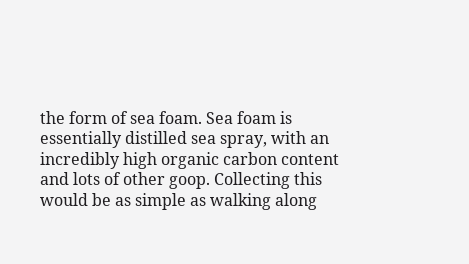the form of sea foam. Sea foam is essentially distilled sea spray, with an incredibly high organic carbon content and lots of other goop. Collecting this would be as simple as walking along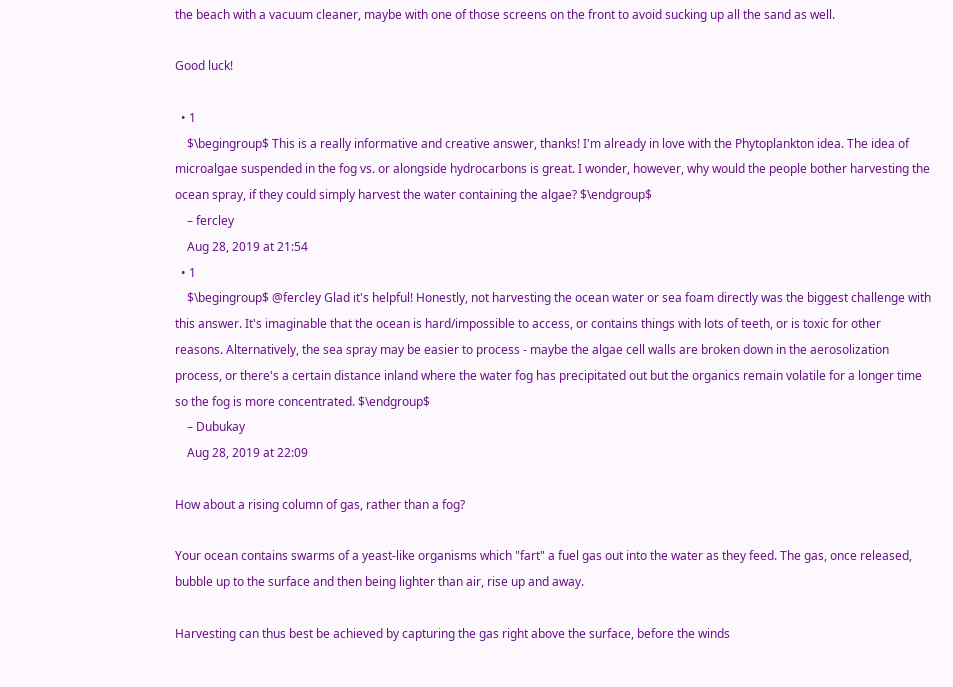the beach with a vacuum cleaner, maybe with one of those screens on the front to avoid sucking up all the sand as well.

Good luck!

  • 1
    $\begingroup$ This is a really informative and creative answer, thanks! I'm already in love with the Phytoplankton idea. The idea of microalgae suspended in the fog vs. or alongside hydrocarbons is great. I wonder, however, why would the people bother harvesting the ocean spray, if they could simply harvest the water containing the algae? $\endgroup$
    – fercley
    Aug 28, 2019 at 21:54
  • 1
    $\begingroup$ @fercley Glad it's helpful! Honestly, not harvesting the ocean water or sea foam directly was the biggest challenge with this answer. It's imaginable that the ocean is hard/impossible to access, or contains things with lots of teeth, or is toxic for other reasons. Alternatively, the sea spray may be easier to process - maybe the algae cell walls are broken down in the aerosolization process, or there's a certain distance inland where the water fog has precipitated out but the organics remain volatile for a longer time so the fog is more concentrated. $\endgroup$
    – Dubukay
    Aug 28, 2019 at 22:09

How about a rising column of gas, rather than a fog?

Your ocean contains swarms of a yeast-like organisms which "fart" a fuel gas out into the water as they feed. The gas, once released, bubble up to the surface and then being lighter than air, rise up and away.

Harvesting can thus best be achieved by capturing the gas right above the surface, before the winds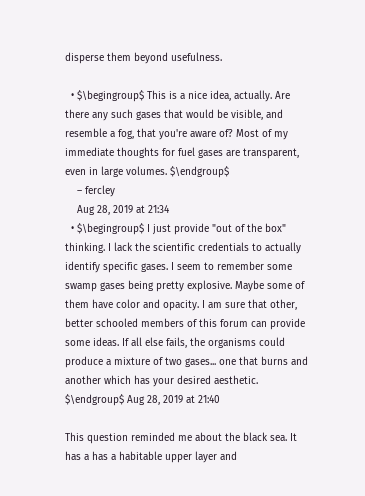disperse them beyond usefulness.

  • $\begingroup$ This is a nice idea, actually. Are there any such gases that would be visible, and resemble a fog, that you're aware of? Most of my immediate thoughts for fuel gases are transparent, even in large volumes. $\endgroup$
    – fercley
    Aug 28, 2019 at 21:34
  • $\begingroup$ I just provide "out of the box" thinking. I lack the scientific credentials to actually identify specific gases. I seem to remember some swamp gases being pretty explosive. Maybe some of them have color and opacity. I am sure that other, better schooled members of this forum can provide some ideas. If all else fails, the organisms could produce a mixture of two gases... one that burns and another which has your desired aesthetic. $\endgroup$ Aug 28, 2019 at 21:40

This question reminded me about the black sea. It has a has a habitable upper layer and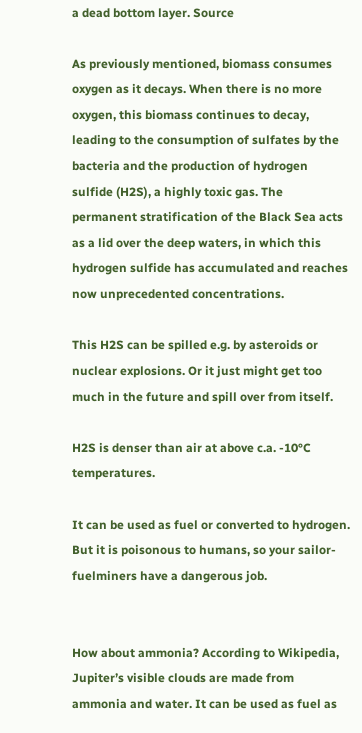a dead bottom layer. Source

As previously mentioned, biomass consumes oxygen as it decays. When there is no more oxygen, this biomass continues to decay, leading to the consumption of sulfates by the bacteria and the production of hydrogen sulfide (H2S), a highly toxic gas. The permanent stratification of the Black Sea acts as a lid over the deep waters, in which this hydrogen sulfide has accumulated and reaches now unprecedented concentrations.

This H2S can be spilled e.g. by asteroids or nuclear explosions. Or it just might get too much in the future and spill over from itself.

H2S is denser than air at above c.a. -10°C temperatures.

It can be used as fuel or converted to hydrogen. But it is poisonous to humans, so your sailor-fuelminers have a dangerous job.


How about ammonia? According to Wikipedia, Jupiter’s visible clouds are made from ammonia and water. It can be used as fuel as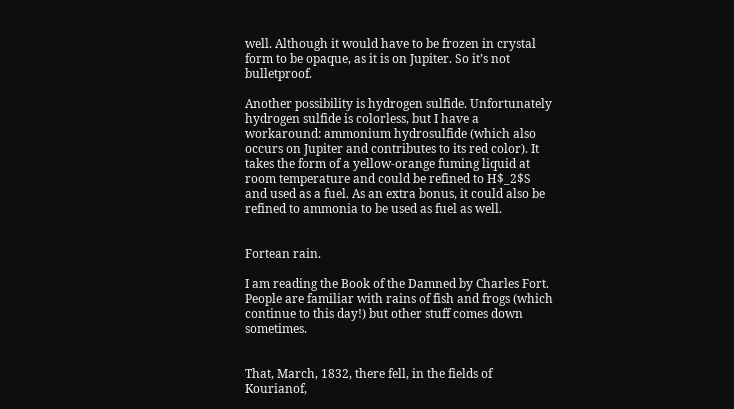well. Although it would have to be frozen in crystal form to be opaque, as it is on Jupiter. So it’s not bulletproof.

Another possibility is hydrogen sulfide. Unfortunately hydrogen sulfide is colorless, but I have a workaround: ammonium hydrosulfide (which also occurs on Jupiter and contributes to its red color). It takes the form of a yellow-orange fuming liquid at room temperature and could be refined to H$_2$S and used as a fuel. As an extra bonus, it could also be refined to ammonia to be used as fuel as well.


Fortean rain.

I am reading the Book of the Damned by Charles Fort. People are familiar with rains of fish and frogs (which continue to this day!) but other stuff comes down sometimes.


That, March, 1832, there fell, in the fields of Kourianof,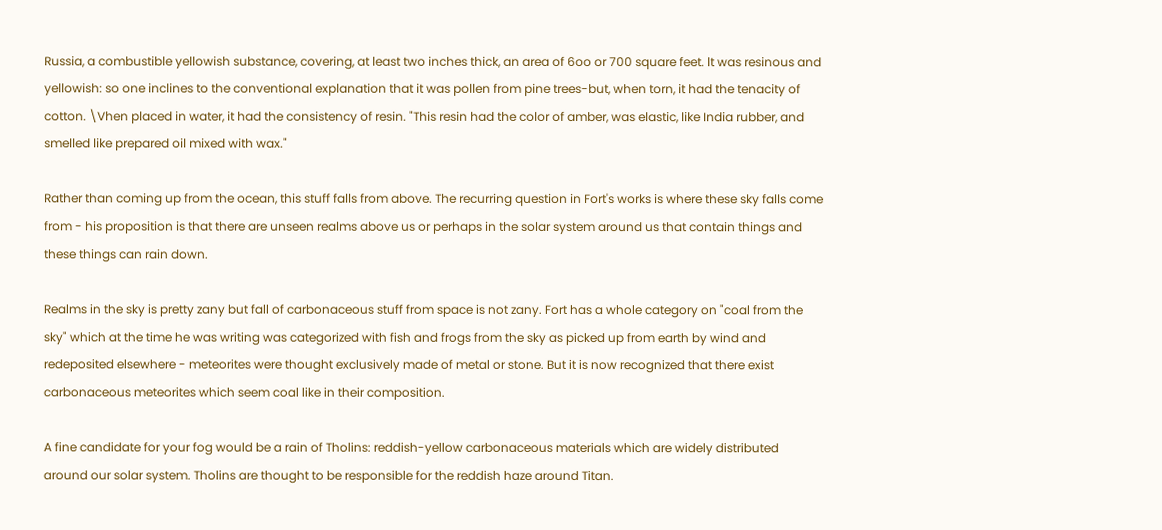Russia, a combustible yellowish substance, covering, at least two inches thick, an area of 6oo or 700 square feet. lt was resinous and yellowish: so one inclines to the conventional explanation that it was pollen from pine trees-but, when torn, it had the tenacity of cotton. \Vhen placed in water, it had the consistency of resin. "This resin had the color of amber, was elastic, like India rubber, and smelled like prepared oil mixed with wax."

Rather than coming up from the ocean, this stuff falls from above. The recurring question in Fort's works is where these sky falls come from - his proposition is that there are unseen realms above us or perhaps in the solar system around us that contain things and these things can rain down.

Realms in the sky is pretty zany but fall of carbonaceous stuff from space is not zany. Fort has a whole category on "coal from the sky" which at the time he was writing was categorized with fish and frogs from the sky as picked up from earth by wind and redeposited elsewhere - meteorites were thought exclusively made of metal or stone. But it is now recognized that there exist carbonaceous meteorites which seem coal like in their composition.

A fine candidate for your fog would be a rain of Tholins: reddish-yellow carbonaceous materials which are widely distributed around our solar system. Tholins are thought to be responsible for the reddish haze around Titan.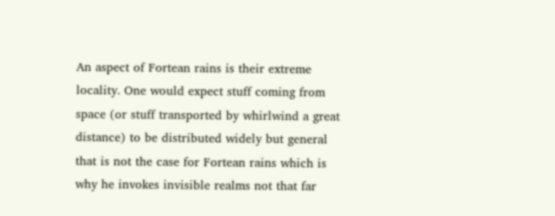An aspect of Fortean rains is their extreme locality. One would expect stuff coming from space (or stuff transported by whirlwind a great distance) to be distributed widely but general that is not the case for Fortean rains which is why he invokes invisible realms not that far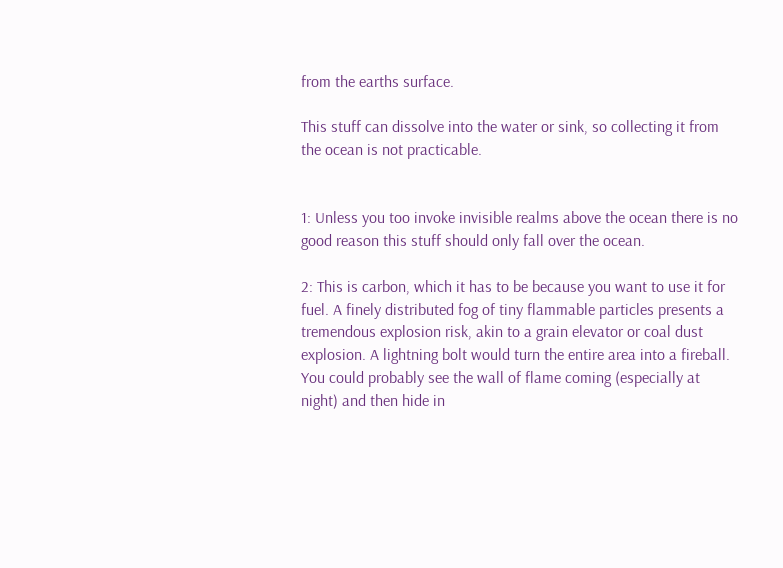from the earths surface.

This stuff can dissolve into the water or sink, so collecting it from the ocean is not practicable.


1: Unless you too invoke invisible realms above the ocean there is no good reason this stuff should only fall over the ocean.

2: This is carbon, which it has to be because you want to use it for fuel. A finely distributed fog of tiny flammable particles presents a tremendous explosion risk, akin to a grain elevator or coal dust explosion. A lightning bolt would turn the entire area into a fireball. You could probably see the wall of flame coming (especially at night) and then hide in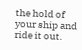the hold of your ship and ride it out.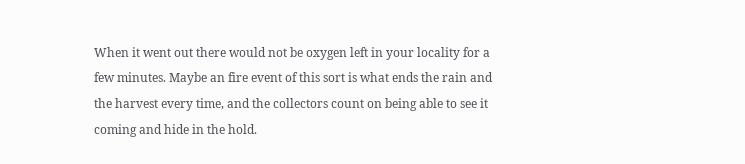When it went out there would not be oxygen left in your locality for a few minutes. Maybe an fire event of this sort is what ends the rain and the harvest every time, and the collectors count on being able to see it coming and hide in the hold.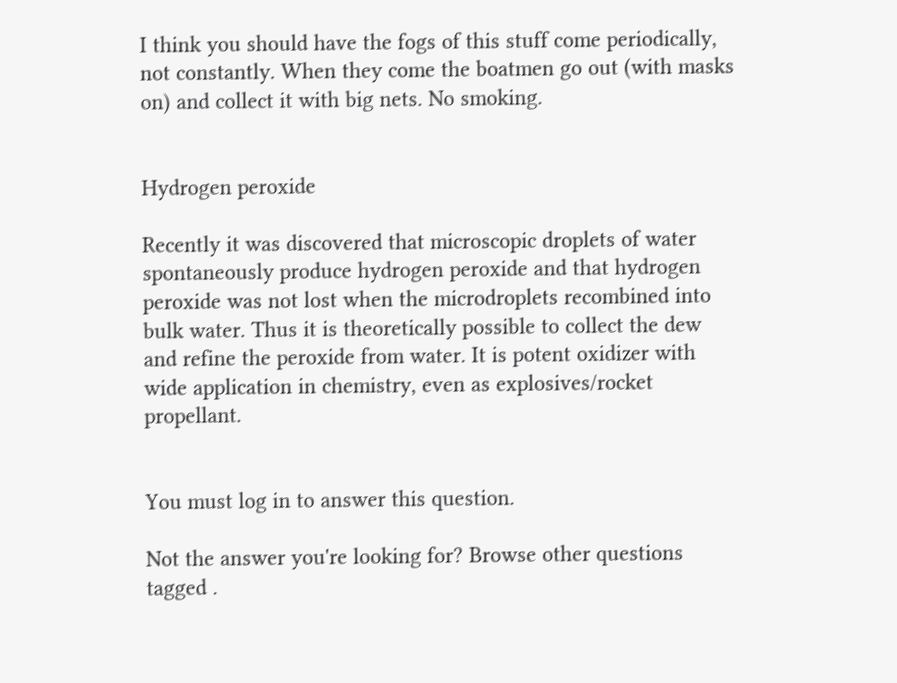I think you should have the fogs of this stuff come periodically, not constantly. When they come the boatmen go out (with masks on) and collect it with big nets. No smoking.


Hydrogen peroxide

Recently it was discovered that microscopic droplets of water spontaneously produce hydrogen peroxide and that hydrogen peroxide was not lost when the microdroplets recombined into bulk water. Thus it is theoretically possible to collect the dew and refine the peroxide from water. It is potent oxidizer with wide application in chemistry, even as explosives/rocket propellant.


You must log in to answer this question.

Not the answer you're looking for? Browse other questions tagged .